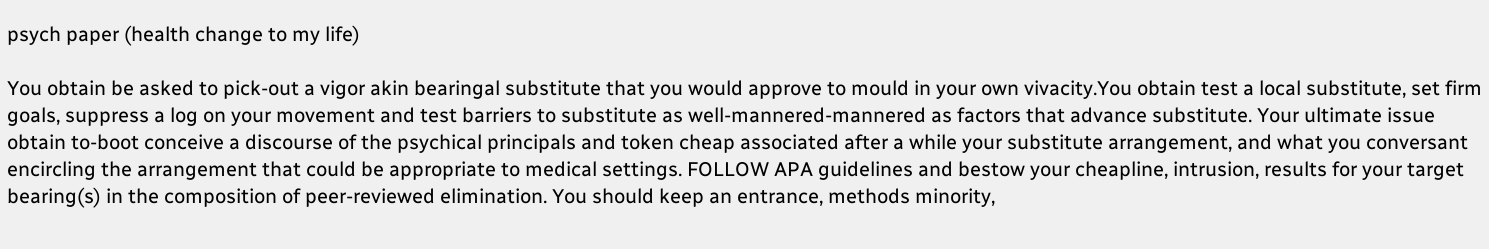psych paper (health change to my life)

You obtain be asked to pick-out a vigor akin bearingal substitute that you would approve to mould in your own vivacity.You obtain test a local substitute, set firm goals, suppress a log on your movement and test barriers to substitute as well-mannered-mannered as factors that advance substitute. Your ultimate issue obtain to-boot conceive a discourse of the psychical principals and token cheap associated after a while your substitute arrangement, and what you conversant encircling the arrangement that could be appropriate to medical settings. FOLLOW APA guidelines and bestow your cheapline, intrusion, results for your target bearing(s) in the composition of peer-reviewed elimination. You should keep an entrance, methods minority,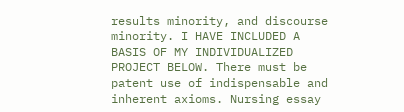results minority, and discourse minority. I HAVE INCLUDED A BASIS OF MY INDIVIDUALIZED PROJECT BELOW. There must be patent use of indispensable and inherent axioms. Nursing essay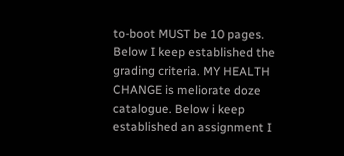to-boot MUST be 10 pages. Below I keep established the grading criteria. MY HEALTH CHANGE is meliorate doze catalogue. Below i keep established an assignment I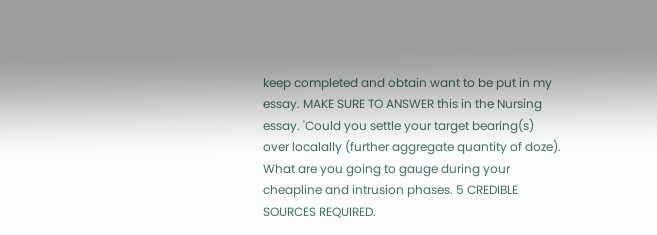keep completed and obtain want to be put in my essay. MAKE SURE TO ANSWER this in the Nursing essay. 'Could you settle your target bearing(s) over localally (further aggregate quantity of doze).  What are you going to gauge during your cheapline and intrusion phases. 5 CREDIBLE SOURCES REQUIRED.